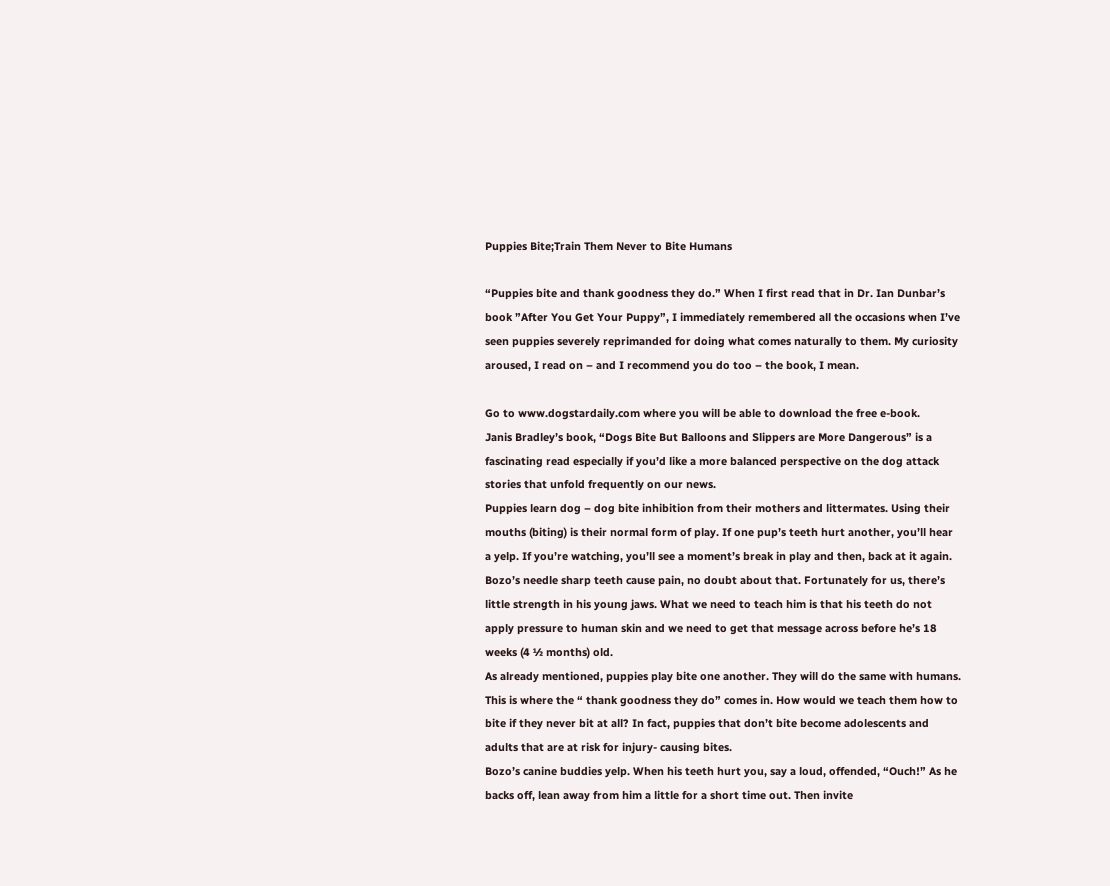Puppies Bite;Train Them Never to Bite Humans

“Puppies bite and thank goodness they do.” When I first read that in Dr. Ian Dunbar’s book ”After You Get Your Puppy”, I immediately remembered all the occasions when I’ve seen puppies severely reprimanded for doing what comes naturally to them. My curiosity aroused, I read on – and I recommend you do too – the book, I mean.

Go to www.dogstardaily.com where you will be able to download the free e-book.
Janis Bradley’s book, “Dogs Bite But Balloons and Slippers are More Dangerous” is a fascinating read especially if you’d like a more balanced perspective on the dog attack stories that unfold frequently on our news.
Puppies learn dog – dog bite inhibition from their mothers and littermates. Using their mouths (biting) is their normal form of play. If one pup’s teeth hurt another, you’ll hear a yelp. If you’re watching, you’ll see a moment’s break in play and then, back at it again.
Bozo’s needle sharp teeth cause pain, no doubt about that. Fortunately for us, there’s little strength in his young jaws. What we need to teach him is that his teeth do not apply pressure to human skin and we need to get that message across before he’s 18 weeks (4 ½ months) old.
As already mentioned, puppies play bite one another. They will do the same with humans. This is where the “ thank goodness they do” comes in. How would we teach them how to bite if they never bit at all? In fact, puppies that don’t bite become adolescents and adults that are at risk for injury- causing bites.
Bozo’s canine buddies yelp. When his teeth hurt you, say a loud, offended, “Ouch!” As he backs off, lean away from him a little for a short time out. Then invite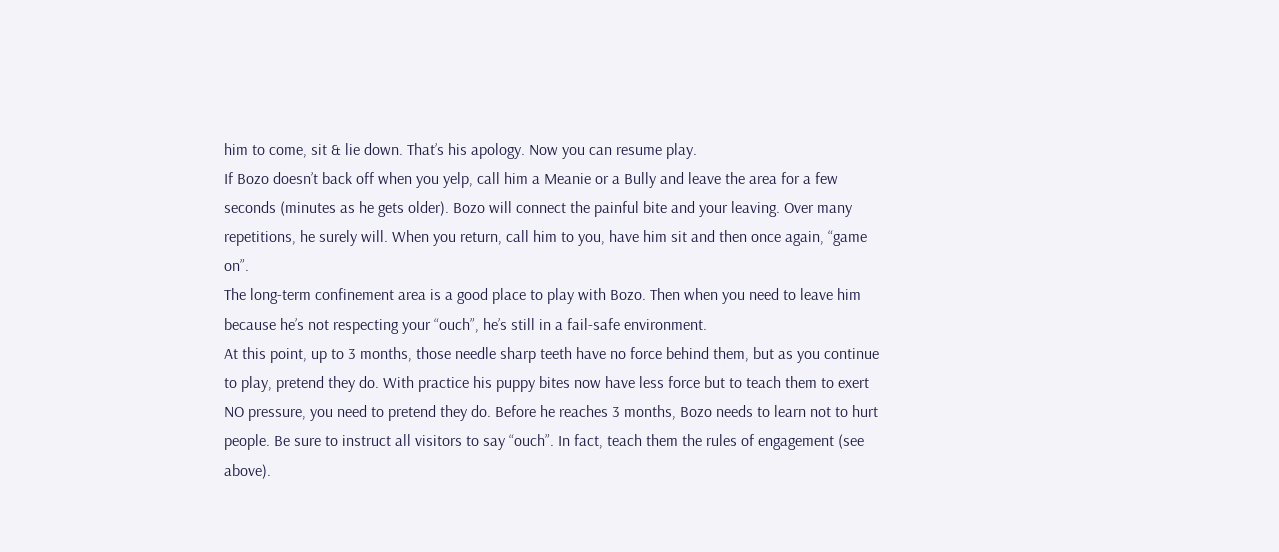him to come, sit & lie down. That’s his apology. Now you can resume play.
If Bozo doesn’t back off when you yelp, call him a Meanie or a Bully and leave the area for a few seconds (minutes as he gets older). Bozo will connect the painful bite and your leaving. Over many repetitions, he surely will. When you return, call him to you, have him sit and then once again, “game on”.
The long-term confinement area is a good place to play with Bozo. Then when you need to leave him because he’s not respecting your “ouch”, he’s still in a fail-safe environment.
At this point, up to 3 months, those needle sharp teeth have no force behind them, but as you continue to play, pretend they do. With practice his puppy bites now have less force but to teach them to exert NO pressure, you need to pretend they do. Before he reaches 3 months, Bozo needs to learn not to hurt people. Be sure to instruct all visitors to say “ouch”. In fact, teach them the rules of engagement (see above).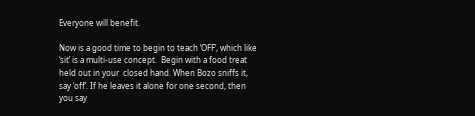Everyone will benefit.

Now is a good time to begin to teach ‘OFF’, which like ‘sit’ is a multi-use concept.  Begin with a food treat held out in your  closed hand. When Bozo sniffs it, say ‘off’. If he leaves it alone for one second, then you say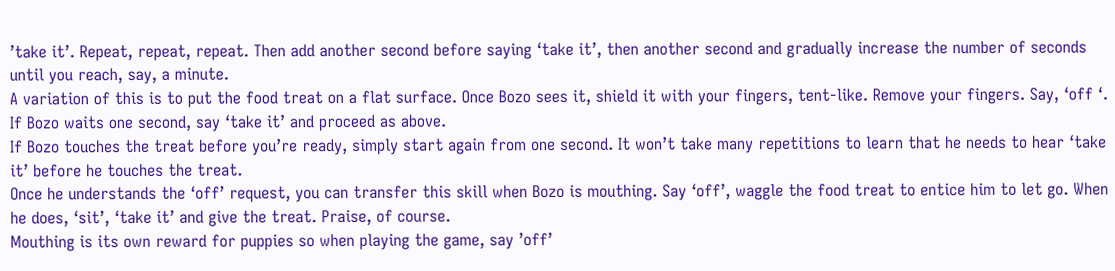’take it’. Repeat, repeat, repeat. Then add another second before saying ‘take it’, then another second and gradually increase the number of seconds until you reach, say, a minute.
A variation of this is to put the food treat on a flat surface. Once Bozo sees it, shield it with your fingers, tent-like. Remove your fingers. Say, ‘off ‘. If Bozo waits one second, say ‘take it’ and proceed as above.
If Bozo touches the treat before you’re ready, simply start again from one second. It won’t take many repetitions to learn that he needs to hear ‘take it’ before he touches the treat.
Once he understands the ‘off’ request, you can transfer this skill when Bozo is mouthing. Say ‘off’, waggle the food treat to entice him to let go. When he does, ‘sit’, ‘take it’ and give the treat. Praise, of course.
Mouthing is its own reward for puppies so when playing the game, say ’off’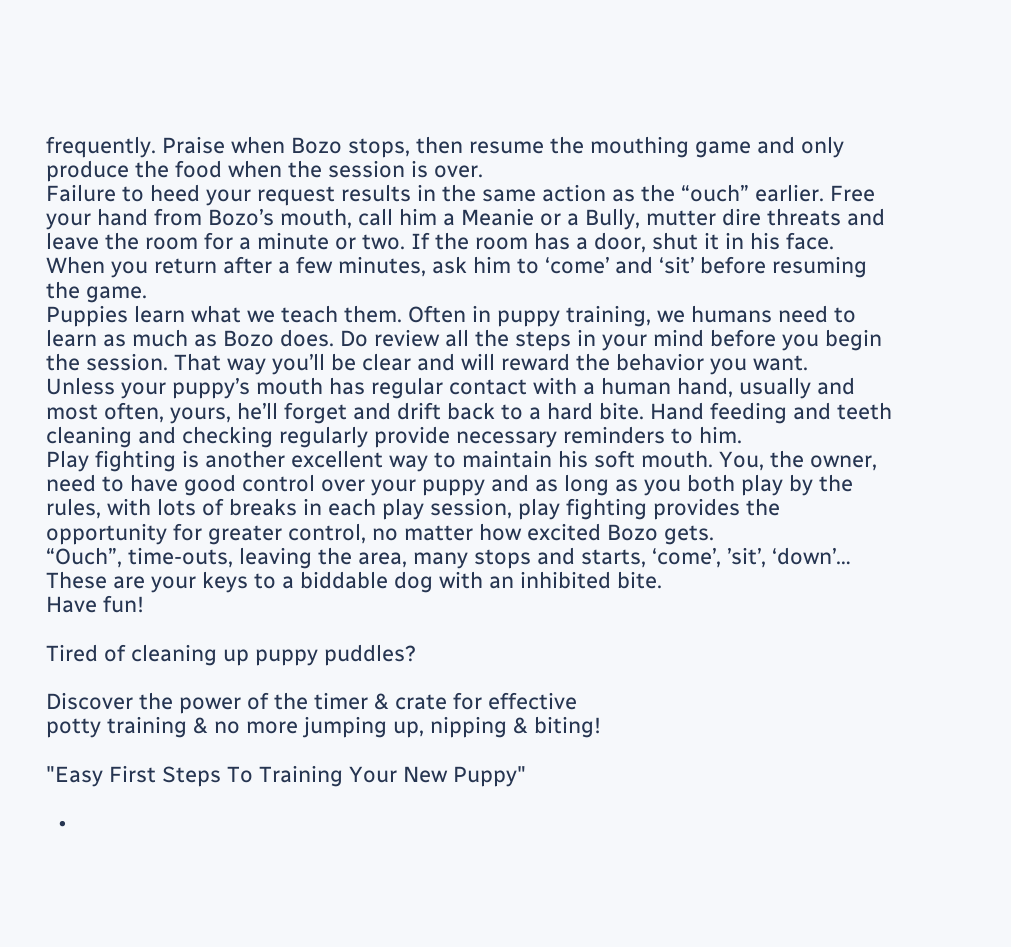frequently. Praise when Bozo stops, then resume the mouthing game and only produce the food when the session is over.
Failure to heed your request results in the same action as the “ouch” earlier. Free your hand from Bozo’s mouth, call him a Meanie or a Bully, mutter dire threats and leave the room for a minute or two. If the room has a door, shut it in his face. When you return after a few minutes, ask him to ‘come’ and ‘sit’ before resuming the game.
Puppies learn what we teach them. Often in puppy training, we humans need to learn as much as Bozo does. Do review all the steps in your mind before you begin the session. That way you’ll be clear and will reward the behavior you want.
Unless your puppy’s mouth has regular contact with a human hand, usually and most often, yours, he’ll forget and drift back to a hard bite. Hand feeding and teeth cleaning and checking regularly provide necessary reminders to him.
Play fighting is another excellent way to maintain his soft mouth. You, the owner, need to have good control over your puppy and as long as you both play by the rules, with lots of breaks in each play session, play fighting provides the opportunity for greater control, no matter how excited Bozo gets.
“Ouch”, time-outs, leaving the area, many stops and starts, ‘come’, ’sit’, ‘down’…
These are your keys to a biddable dog with an inhibited bite.
Have fun!

Tired of cleaning up puppy puddles?

Discover the power of the timer & crate for effective
potty training & no more jumping up, nipping & biting!

"Easy First Steps To Training Your New Puppy"

  •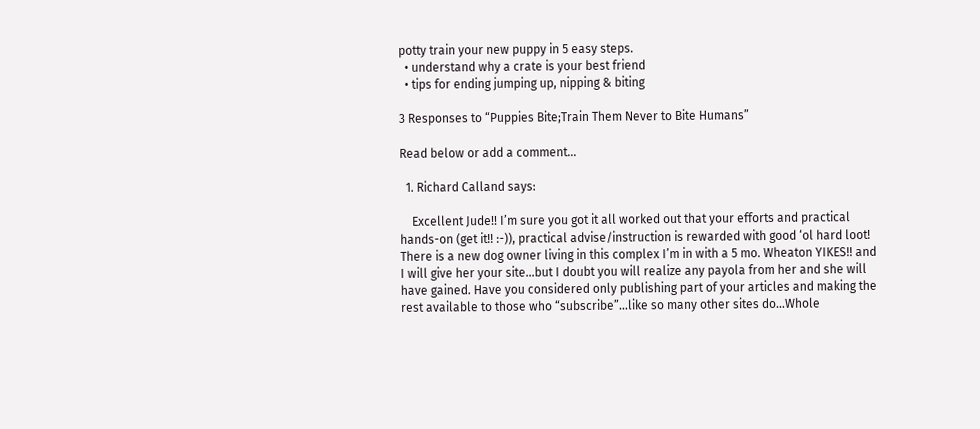potty train your new puppy in 5 easy steps.
  • understand why a crate is your best friend
  • tips for ending jumping up, nipping & biting

3 Responses to “Puppies Bite;Train Them Never to Bite Humans”

Read below or add a comment...

  1. Richard Calland says:

    Excellent Jude!! I’m sure you got it all worked out that your efforts and practical hands-on (get it!! :-)), practical advise/instruction is rewarded with good ‘ol hard loot! There is a new dog owner living in this complex I’m in with a 5 mo. Wheaton YIKES!! and I will give her your site…but I doubt you will realize any payola from her and she will have gained. Have you considered only publishing part of your articles and making the rest available to those who “subscribe”…like so many other sites do…Whole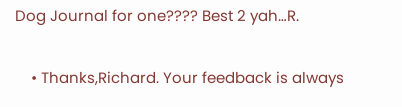Dog Journal for one???? Best 2 yah…R.

    • Thanks,Richard. Your feedback is always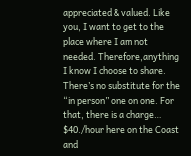appreciated & valued. Like you, I want to get to the place where I am not needed. Therefore,anything I know I choose to share. There’s no substitute for the “in person” one on one. For that, there is a charge… $40./hour here on the Coast and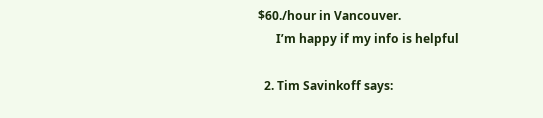$60./hour in Vancouver.
      I’m happy if my info is helpful

  2. Tim Savinkoff says: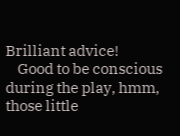Brilliant advice!
    Good to be conscious during the play, hmm, those little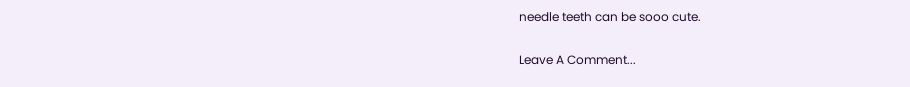needle teeth can be sooo cute.

Leave A Comment...